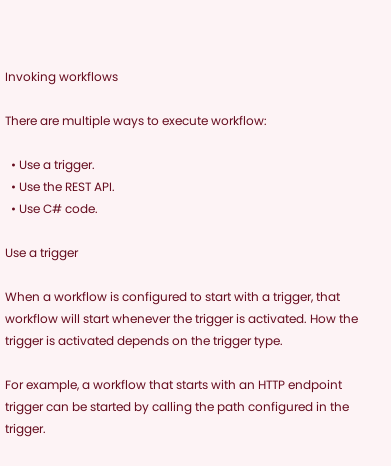Invoking workflows

There are multiple ways to execute workflow:

  • Use a trigger.
  • Use the REST API.
  • Use C# code.

Use a trigger

When a workflow is configured to start with a trigger, that workflow will start whenever the trigger is activated. How the trigger is activated depends on the trigger type.

For example, a workflow that starts with an HTTP endpoint trigger can be started by calling the path configured in the trigger.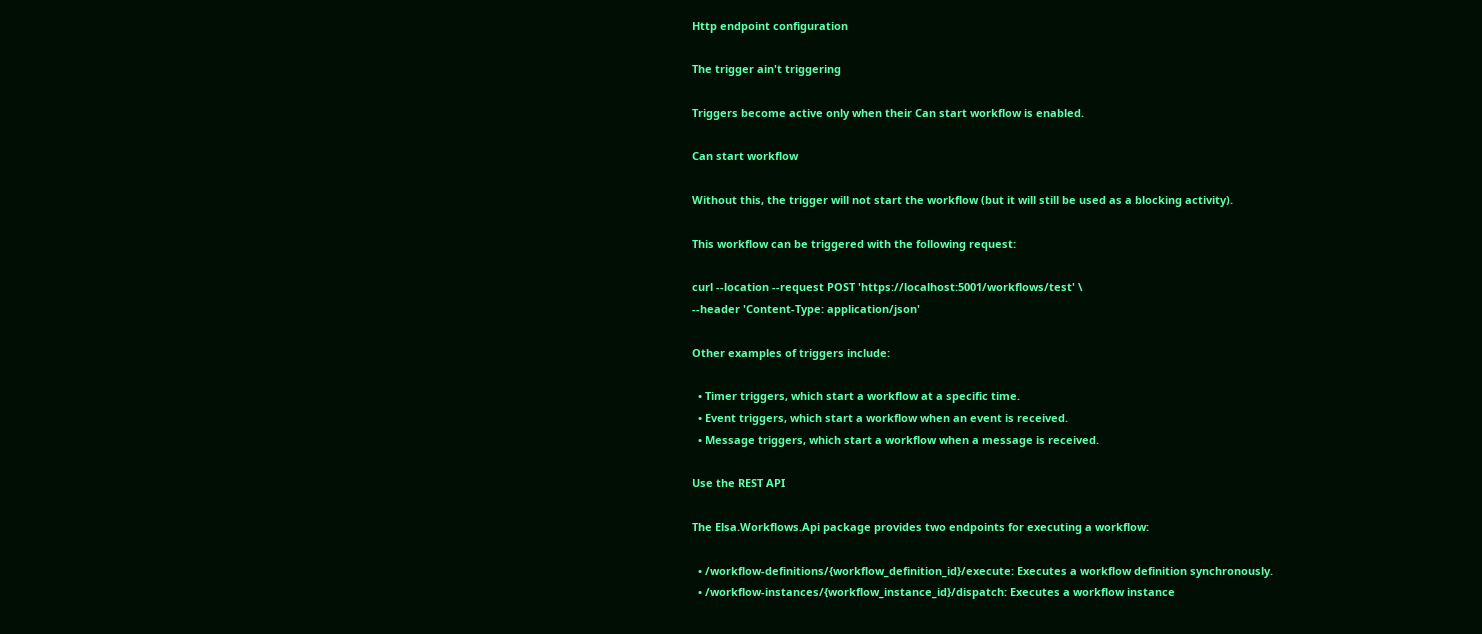Http endpoint configuration

The trigger ain't triggering

Triggers become active only when their Can start workflow is enabled.

Can start workflow

Without this, the trigger will not start the workflow (but it will still be used as a blocking activity).

This workflow can be triggered with the following request:

curl --location --request POST 'https://localhost:5001/workflows/test' \
--header 'Content-Type: application/json'

Other examples of triggers include:

  • Timer triggers, which start a workflow at a specific time.
  • Event triggers, which start a workflow when an event is received.
  • Message triggers, which start a workflow when a message is received.

Use the REST API

The Elsa.Workflows.Api package provides two endpoints for executing a workflow:

  • /workflow-definitions/{workflow_definition_id}/execute: Executes a workflow definition synchronously.
  • /workflow-instances/{workflow_instance_id}/dispatch: Executes a workflow instance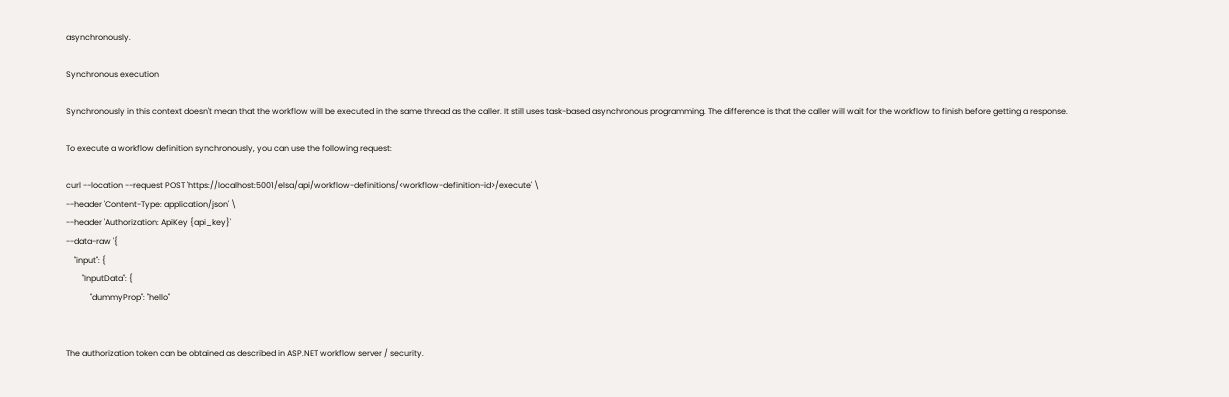asynchronously.

Synchronous execution

Synchronously in this context doesn't mean that the workflow will be executed in the same thread as the caller. It still uses task-based asynchronous programming. The difference is that the caller will wait for the workflow to finish before getting a response.

To execute a workflow definition synchronously, you can use the following request:

curl --location --request POST 'https://localhost:5001/elsa/api/workflow-definitions/<workflow-definition-id>/execute' \
--header 'Content-Type: application/json' \
--header 'Authorization: ApiKey {api_key}'
--data-raw '{
    "input": {
        "InputData": {
            "dummyProp": "hello"


The authorization token can be obtained as described in ASP.NET workflow server / security.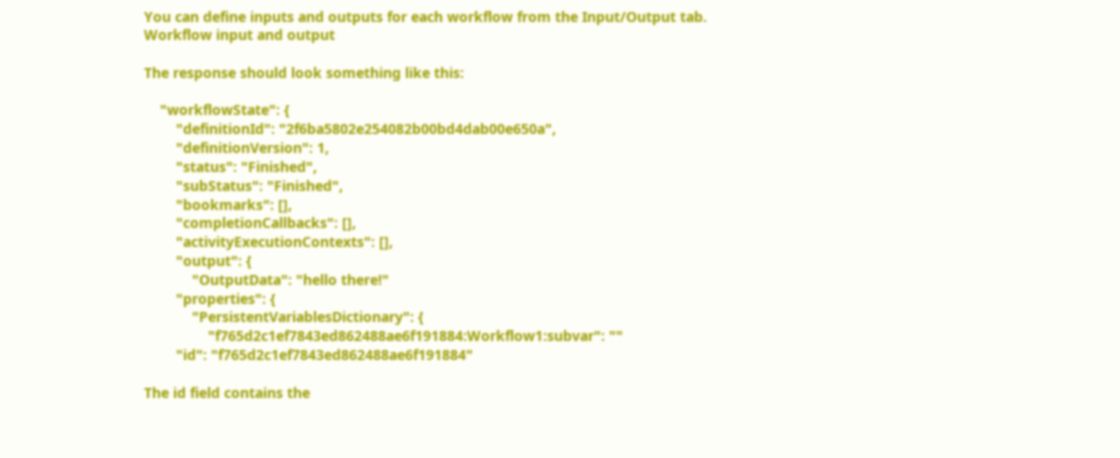You can define inputs and outputs for each workflow from the Input/Output tab. Workflow input and output

The response should look something like this:

    "workflowState": {
        "definitionId": "2f6ba5802e254082b00bd4dab00e650a",
        "definitionVersion": 1,
        "status": "Finished",
        "subStatus": "Finished",
        "bookmarks": [],
        "completionCallbacks": [],
        "activityExecutionContexts": [],
        "output": {
            "OutputData": "hello there!"
        "properties": {
            "PersistentVariablesDictionary": {
                "f765d2c1ef7843ed862488ae6f191884:Workflow1:subvar": ""
        "id": "f765d2c1ef7843ed862488ae6f191884"

The id field contains the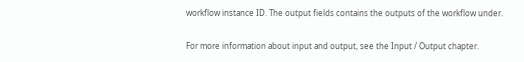workflow instance ID. The output fields contains the outputs of the workflow under.

For more information about input and output, see the Input / Output chapter.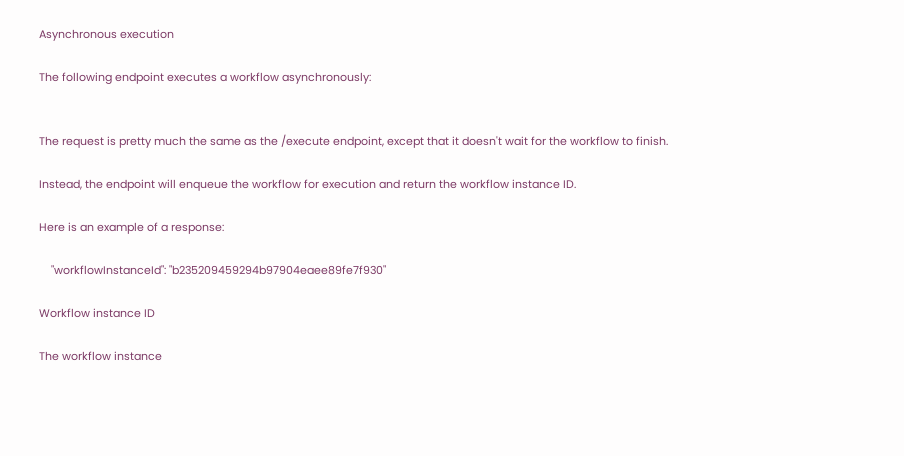Asynchronous execution

The following endpoint executes a workflow asynchronously:


The request is pretty much the same as the /execute endpoint, except that it doesn't wait for the workflow to finish.

Instead, the endpoint will enqueue the workflow for execution and return the workflow instance ID.

Here is an example of a response:

    "workflowInstanceId": "b235209459294b97904eaee89fe7f930"

Workflow instance ID

The workflow instance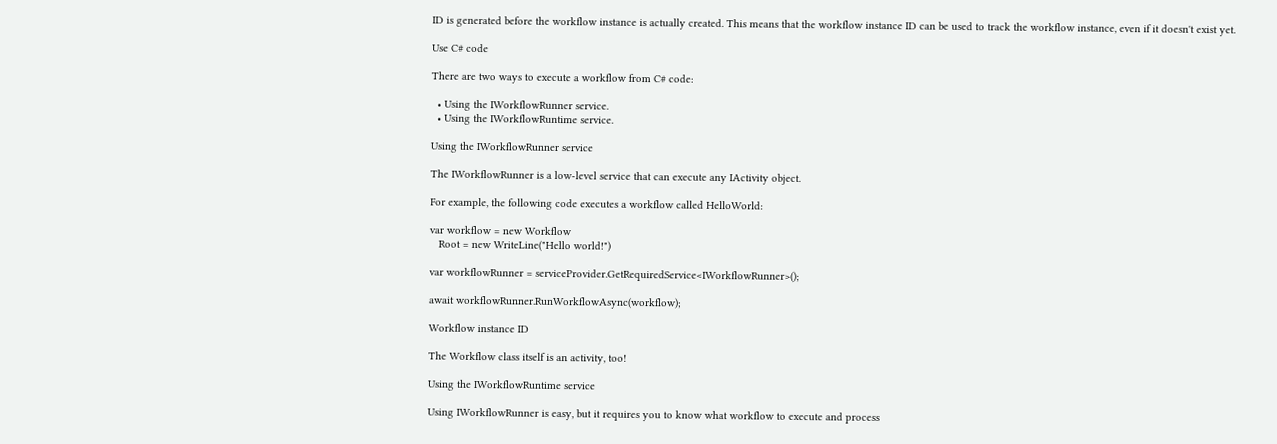ID is generated before the workflow instance is actually created. This means that the workflow instance ID can be used to track the workflow instance, even if it doesn't exist yet.

Use C# code

There are two ways to execute a workflow from C# code:

  • Using the IWorkflowRunner service.
  • Using the IWorkflowRuntime service.

Using the IWorkflowRunner service

The IWorkflowRunner is a low-level service that can execute any IActivity object.

For example, the following code executes a workflow called HelloWorld:

var workflow = new Workflow
   Root = new WriteLine("Hello world!")

var workflowRunner = serviceProvider.GetRequiredService<IWorkflowRunner>();

await workflowRunner.RunWorkflowAsync(workflow);

Workflow instance ID

The Workflow class itself is an activity, too!

Using the IWorkflowRuntime service

Using IWorkflowRunner is easy, but it requires you to know what workflow to execute and process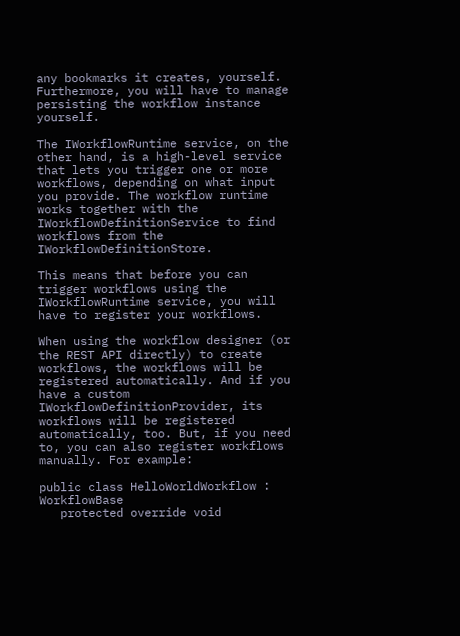any bookmarks it creates, yourself. Furthermore, you will have to manage persisting the workflow instance yourself.

The IWorkflowRuntime service, on the other hand, is a high-level service that lets you trigger one or more workflows, depending on what input you provide. The workflow runtime works together with the IWorkflowDefinitionService to find workflows from the IWorkflowDefinitionStore.

This means that before you can trigger workflows using the IWorkflowRuntime service, you will have to register your workflows.

When using the workflow designer (or the REST API directly) to create workflows, the workflows will be registered automatically. And if you have a custom IWorkflowDefinitionProvider, its workflows will be registered automatically, too. But, if you need to, you can also register workflows manually. For example:

public class HelloWorldWorkflow : WorkflowBase
   protected override void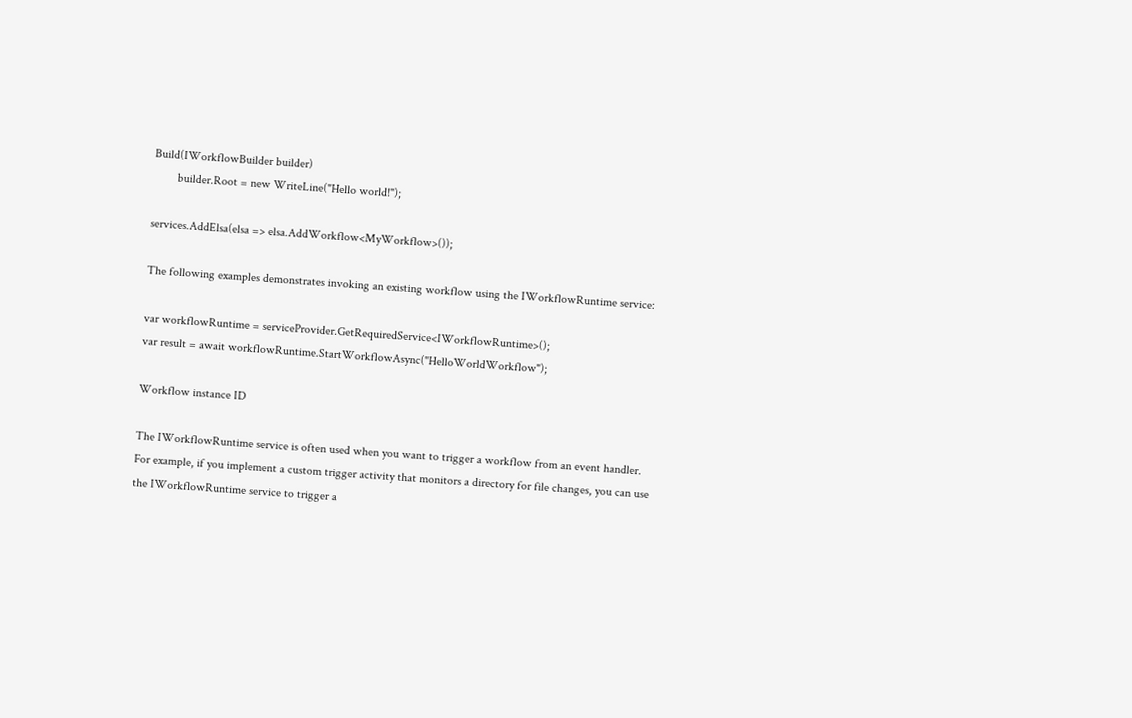Build(IWorkflowBuilder builder)
        builder.Root = new WriteLine("Hello world!");

services.AddElsa(elsa => elsa.AddWorkflow<MyWorkflow>());

The following examples demonstrates invoking an existing workflow using the IWorkflowRuntime service:

var workflowRuntime = serviceProvider.GetRequiredService<IWorkflowRuntime>();
var result = await workflowRuntime.StartWorkflowAsync("HelloWorldWorkflow");

Workflow instance ID

The IWorkflowRuntime service is often used when you want to trigger a workflow from an event handler. For example, if you implement a custom trigger activity that monitors a directory for file changes, you can use the IWorkflowRuntime service to trigger a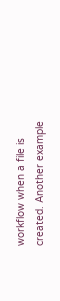workflow when a file is created. Another example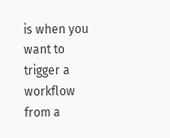is when you want to trigger a workflow from a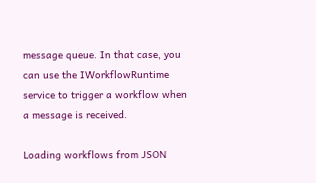message queue. In that case, you can use the IWorkflowRuntime service to trigger a workflow when a message is received.

Loading workflows from JSON